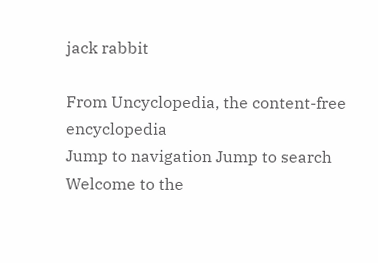jack rabbit

From Uncyclopedia, the content-free encyclopedia
Jump to navigation Jump to search
Welcome to the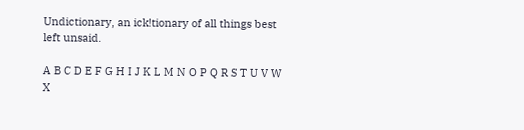Undictionary, an ick!tionary of all things best left unsaid.

A B C D E F G H I J K L M N O P Q R S T U V W X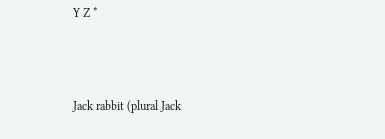Y Z *



Jack rabbit (plural Jack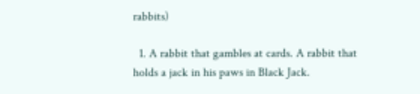rabbits)

  1. A rabbit that gambles at cards. A rabbit that holds a jack in his paws in Black Jack.